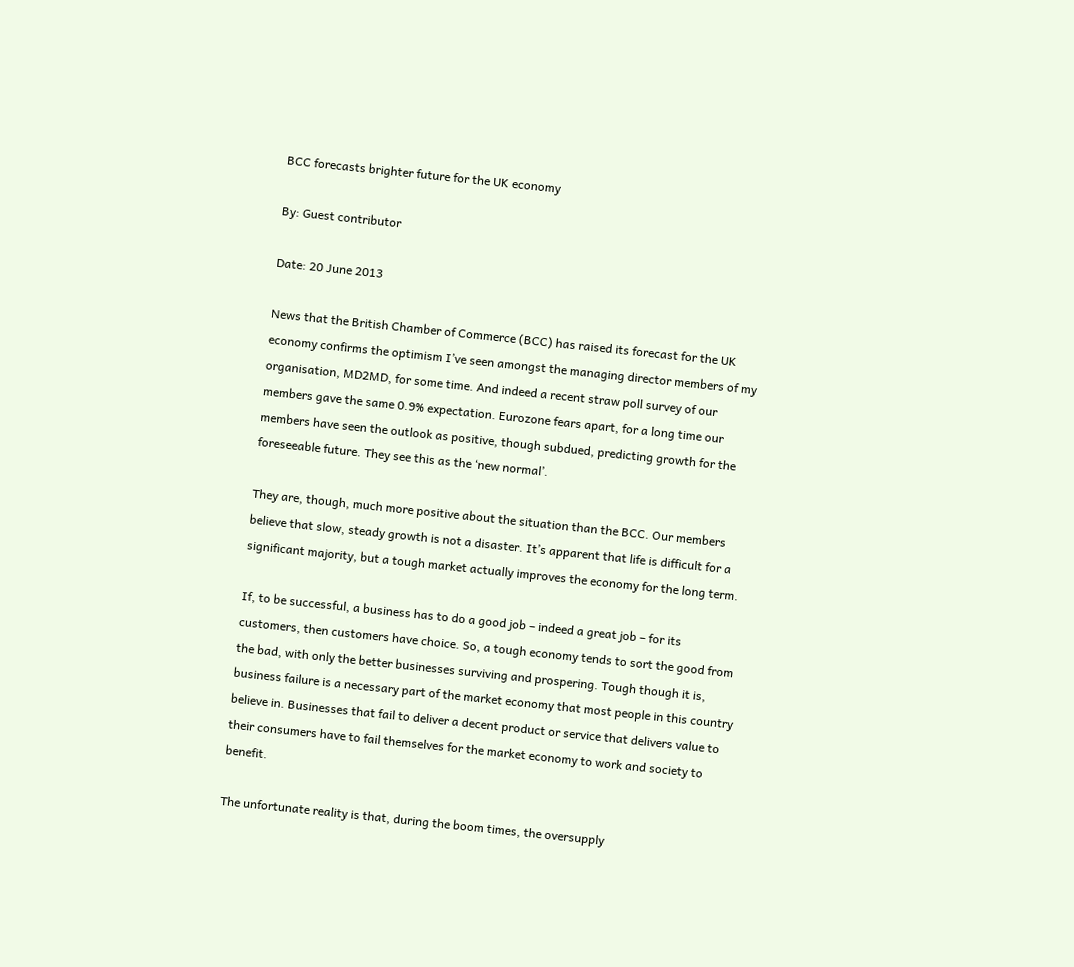BCC forecasts brighter future for the UK economy

By: Guest contributor

Date: 20 June 2013

News that the British Chamber of Commerce (BCC) has raised its forecast for the UK economy confirms the optimism I’ve seen amongst the managing director members of my organisation, MD2MD, for some time. And indeed a recent straw poll survey of our members gave the same 0.9% expectation. Eurozone fears apart, for a long time our members have seen the outlook as positive, though subdued, predicting growth for the foreseeable future. They see this as the ‘new normal’.

They are, though, much more positive about the situation than the BCC. Our members believe that slow, steady growth is not a disaster. It’s apparent that life is difficult for a significant majority, but a tough market actually improves the economy for the long term.

If, to be successful, a business has to do a good job – indeed a great job – for its customers, then customers have choice. So, a tough economy tends to sort the good from the bad, with only the better businesses surviving and prospering. Tough though it is, business failure is a necessary part of the market economy that most people in this country believe in. Businesses that fail to deliver a decent product or service that delivers value to their consumers have to fail themselves for the market economy to work and society to benefit.

The unfortunate reality is that, during the boom times, the oversupply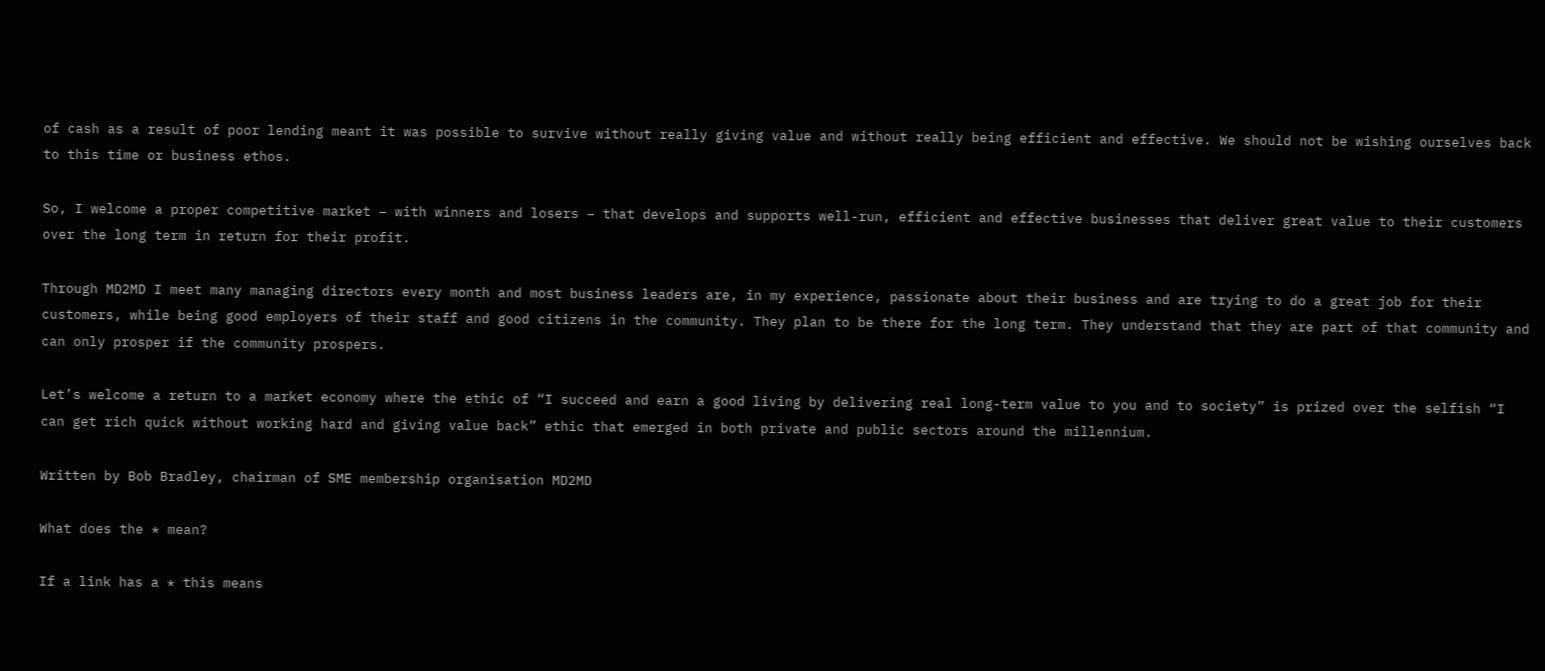of cash as a result of poor lending meant it was possible to survive without really giving value and without really being efficient and effective. We should not be wishing ourselves back to this time or business ethos.

So, I welcome a proper competitive market – with winners and losers – that develops and supports well-run, efficient and effective businesses that deliver great value to their customers over the long term in return for their profit.

Through MD2MD I meet many managing directors every month and most business leaders are, in my experience, passionate about their business and are trying to do a great job for their customers, while being good employers of their staff and good citizens in the community. They plan to be there for the long term. They understand that they are part of that community and can only prosper if the community prospers.

Let’s welcome a return to a market economy where the ethic of “I succeed and earn a good living by delivering real long-term value to you and to society” is prized over the selfish “I can get rich quick without working hard and giving value back” ethic that emerged in both private and public sectors around the millennium.

Written by Bob Bradley, chairman of SME membership organisation MD2MD

What does the * mean?

If a link has a * this means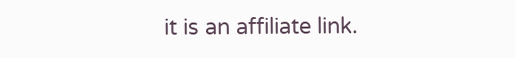it is an affiliate link.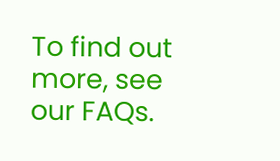To find out more, see our FAQs.